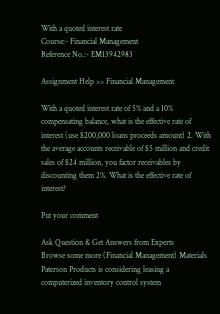With a quoted interest rate
Course:- Financial Management
Reference No.:- EM13942983

Assignment Help >> Financial Management

With a quoted interest rate of 5% and a 10% compensating balance, what is the effective rate of interest (use $200,000 loans proceeds amount) 2. With the average accounts receivable of $5 million and credit sales of $24 million, you factor receivables by discounting them 2%. What is the effective rate of interest?

Put your comment

Ask Question & Get Answers from Experts
Browse some more (Financial Management) Materials
Paterson Products is considering leasing a computerized inventory control system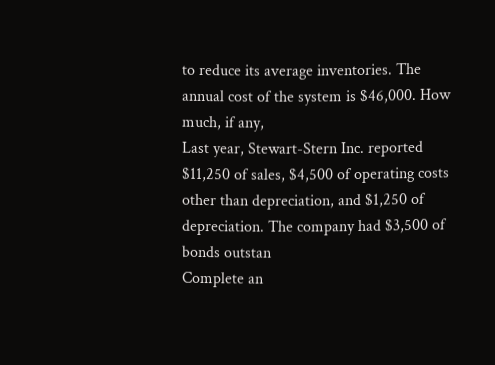to reduce its average inventories. The annual cost of the system is $46,000. How much, if any,
Last year, Stewart-Stern Inc. reported $11,250 of sales, $4,500 of operating costs other than depreciation, and $1,250 of depreciation. The company had $3,500 of bonds outstan
Complete an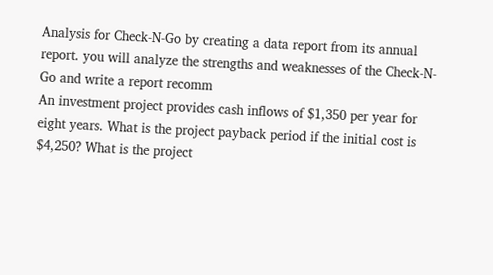Analysis for Check-N-Go by creating a data report from its annual report. you will analyze the strengths and weaknesses of the Check-N-Go and write a report recomm
An investment project provides cash inflows of $1,350 per year for eight years. What is the project payback period if the initial cost is $4,250? What is the project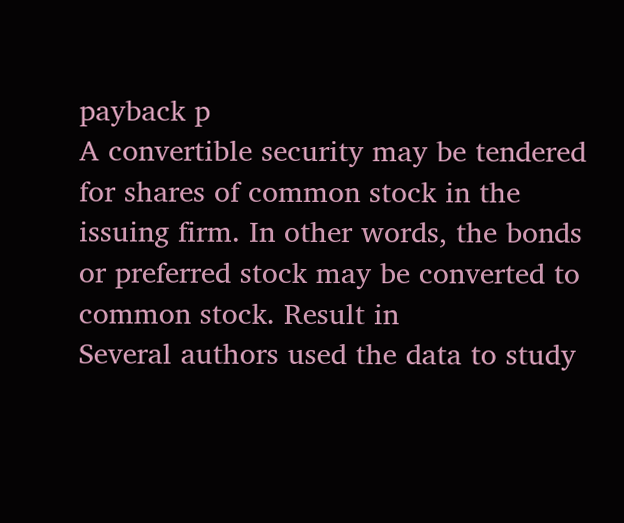payback p
A convertible security may be tendered for shares of common stock in the issuing firm. In other words, the bonds or preferred stock may be converted to common stock. Result in
Several authors used the data to study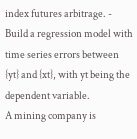index futures arbitrage. - Build a regression model with time series errors between {yt} and {xt}, with yt being the dependent variable.
A mining company is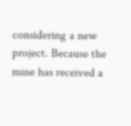considering a new project. Because the mine has received a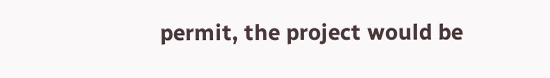permit, the project would be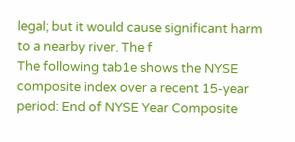legal; but it would cause significant harm to a nearby river. The f
The following tab1e shows the NYSE composite index over a recent 15-year period: End of NYSE Year Composite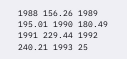1988 156.26 1989 195.01 1990 180.49 1991 229.44 1992 240.21 1993 25